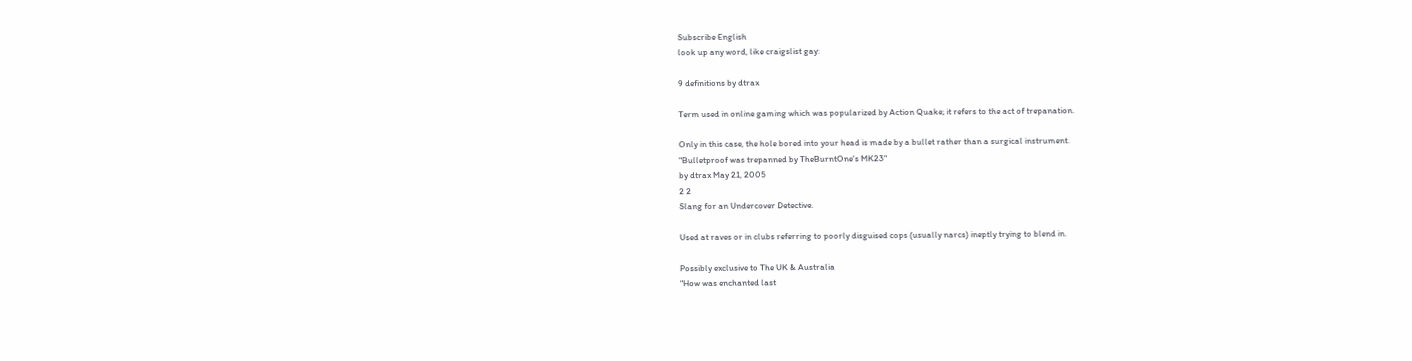Subscribe English
look up any word, like craigslist gay:

9 definitions by dtrax

Term used in online gaming which was popularized by Action Quake; it refers to the act of trepanation.

Only in this case, the hole bored into your head is made by a bullet rather than a surgical instrument.
"Bulletproof was trepanned by TheBurntOne's MK23"
by dtrax May 21, 2005
2 2
Slang for an Undercover Detective.

Used at raves or in clubs referring to poorly disguised cops (usually narcs) ineptly trying to blend in.

Possibly exclusive to The UK & Australia
"How was enchanted last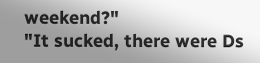weekend?"
"It sucked, there were Ds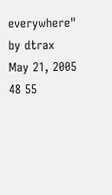everywhere"
by dtrax May 21, 2005
48 55